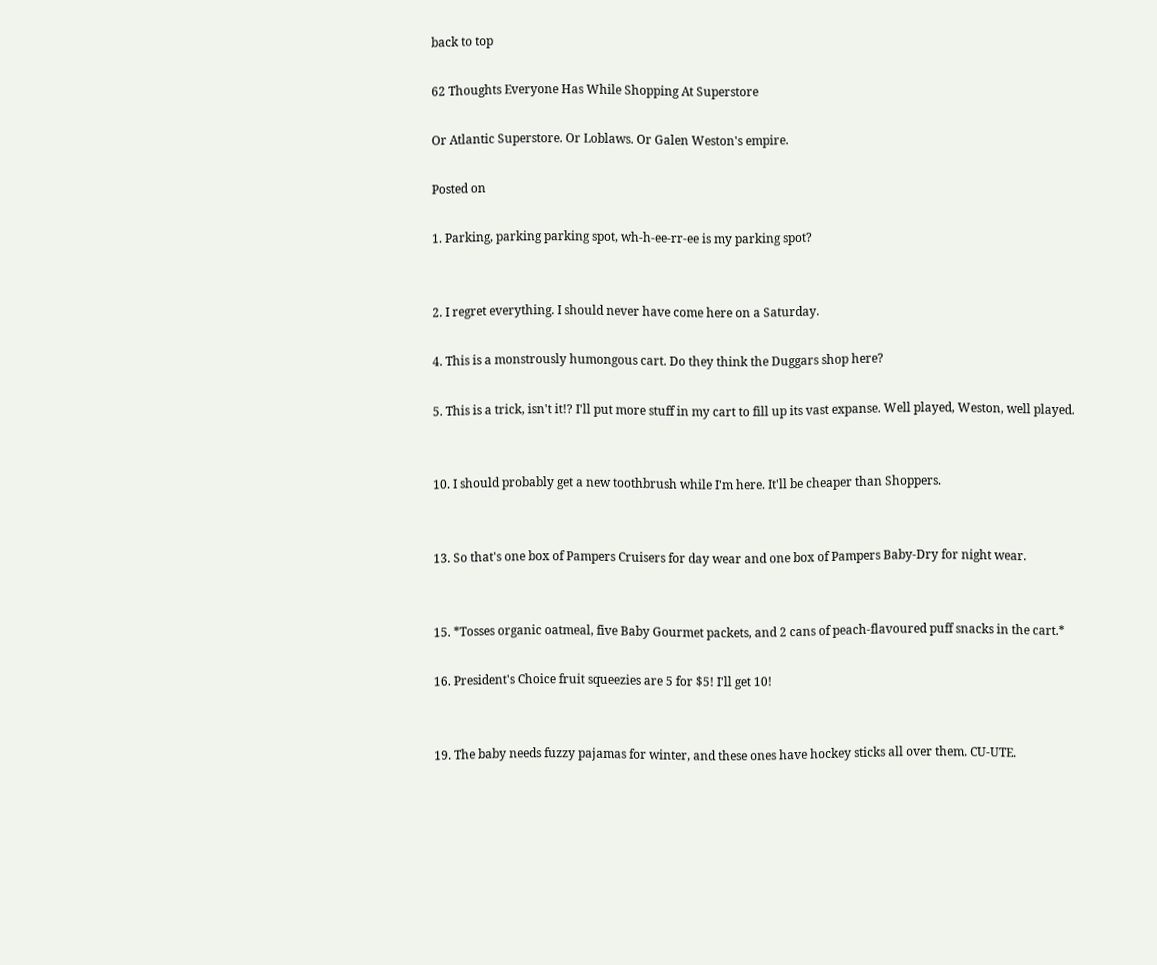back to top

62 Thoughts Everyone Has While Shopping At Superstore

Or Atlantic Superstore. Or Loblaws. Or Galen Weston's empire.

Posted on

1. Parking, parking parking spot, wh-h-ee-rr-ee is my parking spot?


2. I regret everything. I should never have come here on a Saturday.

4. This is a monstrously humongous cart. Do they think the Duggars shop here?

5. This is a trick, isn't it!? I'll put more stuff in my cart to fill up its vast expanse. Well played, Weston, well played.


10. I should probably get a new toothbrush while I'm here. It'll be cheaper than Shoppers.


13. So that's one box of Pampers Cruisers for day wear and one box of Pampers Baby-Dry for night wear.


15. *Tosses organic oatmeal, five Baby Gourmet packets, and 2 cans of peach-flavoured puff snacks in the cart.*

16. President's Choice fruit squeezies are 5 for $5! I'll get 10!


19. The baby needs fuzzy pajamas for winter, and these ones have hockey sticks all over them. CU-UTE.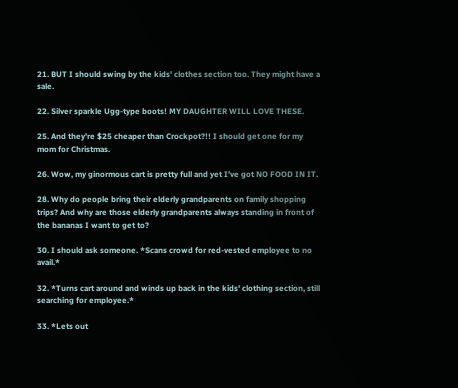21. BUT I should swing by the kids' clothes section too. They might have a sale.

22. Silver sparkle Ugg-type boots! MY DAUGHTER WILL LOVE THESE.

25. And they're $25 cheaper than Crockpot?!! I should get one for my mom for Christmas.

26. Wow, my ginormous cart is pretty full and yet I've got NO FOOD IN IT.

28. Why do people bring their elderly grandparents on family shopping trips? And why are those elderly grandparents always standing in front of the bananas I want to get to?

30. I should ask someone. *Scans crowd for red-vested employee to no avail.*

32. *Turns cart around and winds up back in the kids' clothing section, still searching for employee.*

33. *Lets out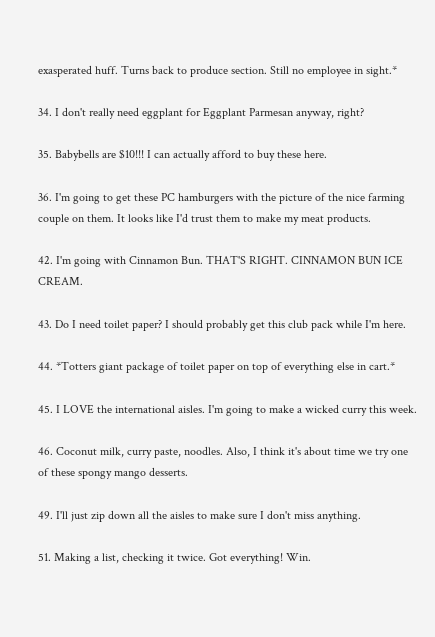exasperated huff. Turns back to produce section. Still no employee in sight.*

34. I don't really need eggplant for Eggplant Parmesan anyway, right?

35. Babybells are $10!!! I can actually afford to buy these here.

36. I'm going to get these PC hamburgers with the picture of the nice farming couple on them. It looks like I'd trust them to make my meat products.

42. I'm going with Cinnamon Bun. THAT'S RIGHT. CINNAMON BUN ICE CREAM.

43. Do I need toilet paper? I should probably get this club pack while I'm here.

44. *Totters giant package of toilet paper on top of everything else in cart.*

45. I LOVE the international aisles. I'm going to make a wicked curry this week.

46. Coconut milk, curry paste, noodles. Also, I think it's about time we try one of these spongy mango desserts.

49. I'll just zip down all the aisles to make sure I don't miss anything.

51. Making a list, checking it twice. Got everything! Win.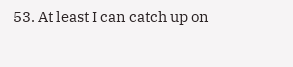53. At least I can catch up on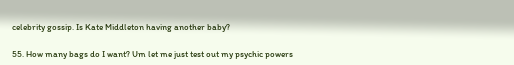celebrity gossip. Is Kate Middleton having another baby?

55. How many bags do I want? Um let me just test out my psychic powers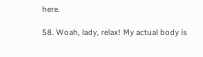here.

58. Woah, lady, relax! My actual body is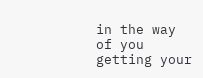in the way of you getting your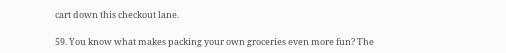cart down this checkout lane.

59. You know what makes packing your own groceries even more fun? The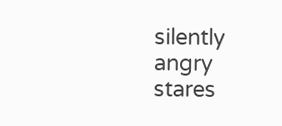silently angry stares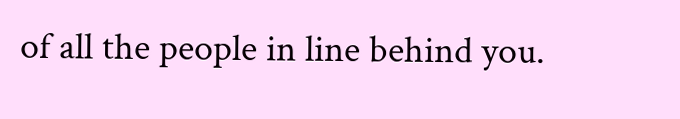of all the people in line behind you.